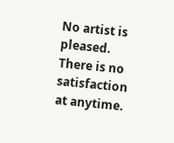No artist is pleased. There is no satisfaction at anytime.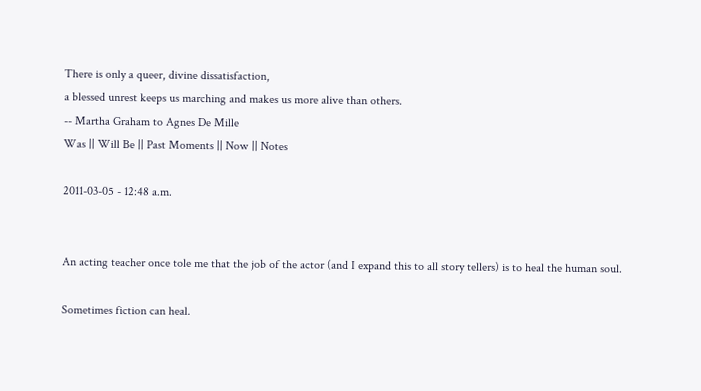There is only a queer, divine dissatisfaction,
a blessed unrest keeps us marching and makes us more alive than others.
-- Martha Graham to Agnes De Mille
Was || Will Be || Past Moments || Now || Notes

2011-03-05 - 12:48 a.m.


An acting teacher once tole me that the job of the actor (and I expand this to all story tellers) is to heal the human soul.

Sometimes fiction can heal.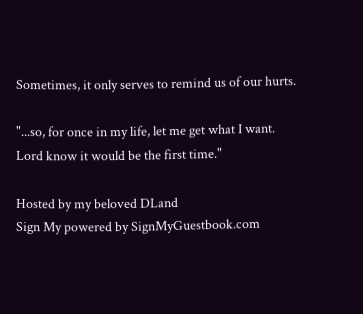Sometimes, it only serves to remind us of our hurts.

"...so, for once in my life, let me get what I want. Lord know it would be the first time."

Hosted by my beloved DLand
Sign My powered by SignMyGuestbook.com